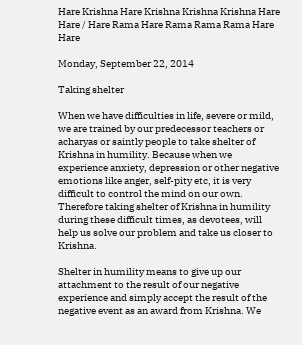Hare Krishna Hare Krishna Krishna Krishna Hare Hare / Hare Rama Hare Rama Rama Rama Hare Hare

Monday, September 22, 2014

Taking shelter

When we have difficulties in life, severe or mild, we are trained by our predecessor teachers or acharyas or saintly people to take shelter of Krishna in humility. Because when we experience anxiety, depression or other negative emotions like anger, self-pity etc, it is very difficult to control the mind on our own. Therefore taking shelter of Krishna in humility during these difficult times, as devotees, will help us solve our problem and take us closer to Krishna.

Shelter in humility means to give up our attachment to the result of our negative experience and simply accept the result of the negative event as an award from Krishna. We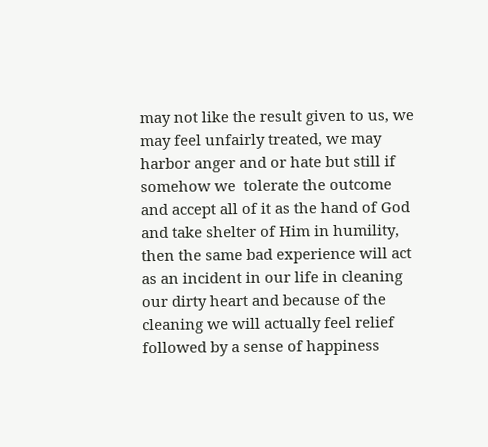may not like the result given to us, we may feel unfairly treated, we may harbor anger and or hate but still if somehow we  tolerate the outcome and accept all of it as the hand of God and take shelter of Him in humility, then the same bad experience will act as an incident in our life in cleaning our dirty heart and because of the cleaning we will actually feel relief followed by a sense of happiness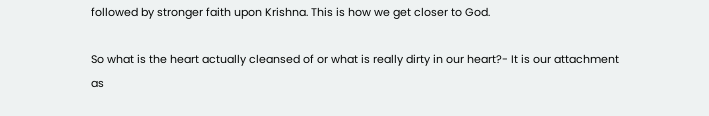followed by stronger faith upon Krishna. This is how we get closer to God.

So what is the heart actually cleansed of or what is really dirty in our heart?- It is our attachment as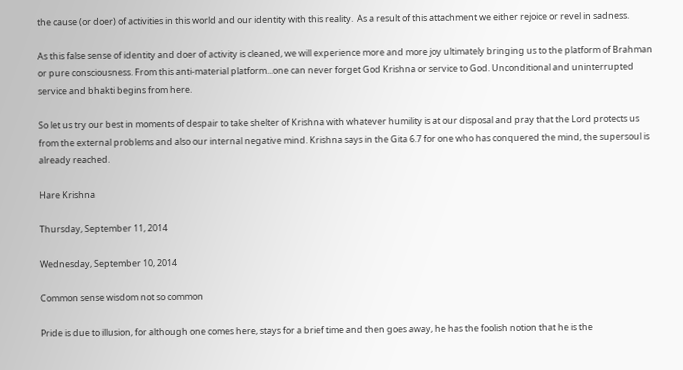the cause (or doer) of activities in this world and our identity with this reality.  As a result of this attachment we either rejoice or revel in sadness.

As this false sense of identity and doer of activity is cleaned, we will experience more and more joy ultimately bringing us to the platform of Brahman or pure consciousness. From this anti-material platform...one can never forget God Krishna or service to God. Unconditional and uninterrupted service and bhakti begins from here.

So let us try our best in moments of despair to take shelter of Krishna with whatever humility is at our disposal and pray that the Lord protects us from the external problems and also our internal negative mind. Krishna says in the Gita 6.7 for one who has conquered the mind, the supersoul is already reached.

Hare Krishna

Thursday, September 11, 2014

Wednesday, September 10, 2014

Common sense wisdom not so common

Pride is due to illusion, for although one comes here, stays for a brief time and then goes away, he has the foolish notion that he is the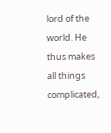lord of the world. He thus makes all things complicated,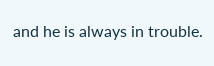and he is always in trouble.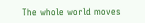The whole world moves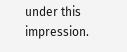under this impression.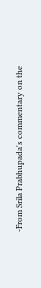-From Srila Prabhupada's commentary on the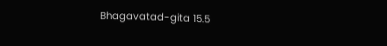Bhagavatad-gita 15.5